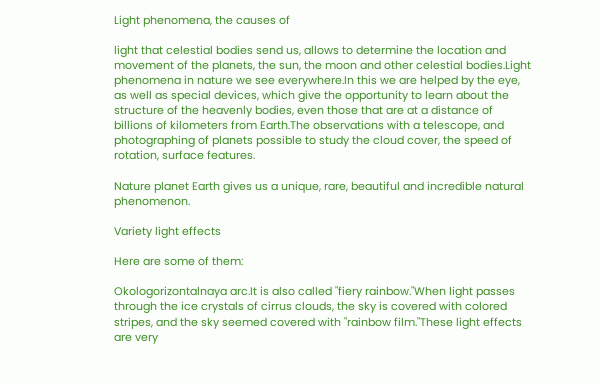Light phenomena, the causes of

light that celestial bodies send us, allows to determine the location and movement of the planets, the sun, the moon and other celestial bodies.Light phenomena in nature we see everywhere.In this we are helped by the eye, as well as special devices, which give the opportunity to learn about the structure of the heavenly bodies, even those that are at a distance of billions of kilometers from Earth.The observations with a telescope, and photographing of planets possible to study the cloud cover, the speed of rotation, surface features.

Nature planet Earth gives us a unique, rare, beautiful and incredible natural phenomenon.

Variety light effects

Here are some of them:

Okologorizontalnaya arc.It is also called "fiery rainbow."When light passes through the ice crystals of cirrus clouds, the sky is covered with colored stripes, and the sky seemed covered with "rainbow film."These light effects are very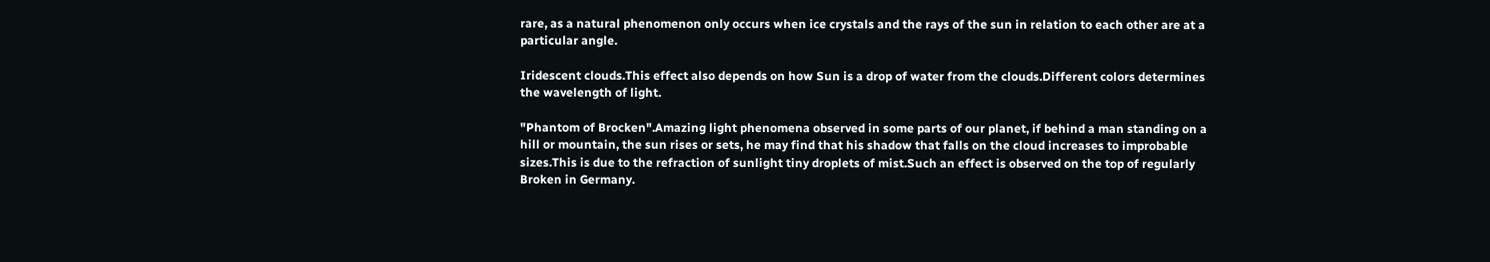rare, as a natural phenomenon only occurs when ice crystals and the rays of the sun in relation to each other are at a particular angle.

Iridescent clouds.This effect also depends on how Sun is a drop of water from the clouds.Different colors determines the wavelength of light.

"Phantom of Brocken".Amazing light phenomena observed in some parts of our planet, if behind a man standing on a hill or mountain, the sun rises or sets, he may find that his shadow that falls on the cloud increases to improbable sizes.This is due to the refraction of sunlight tiny droplets of mist.Such an effect is observed on the top of regularly Broken in Germany.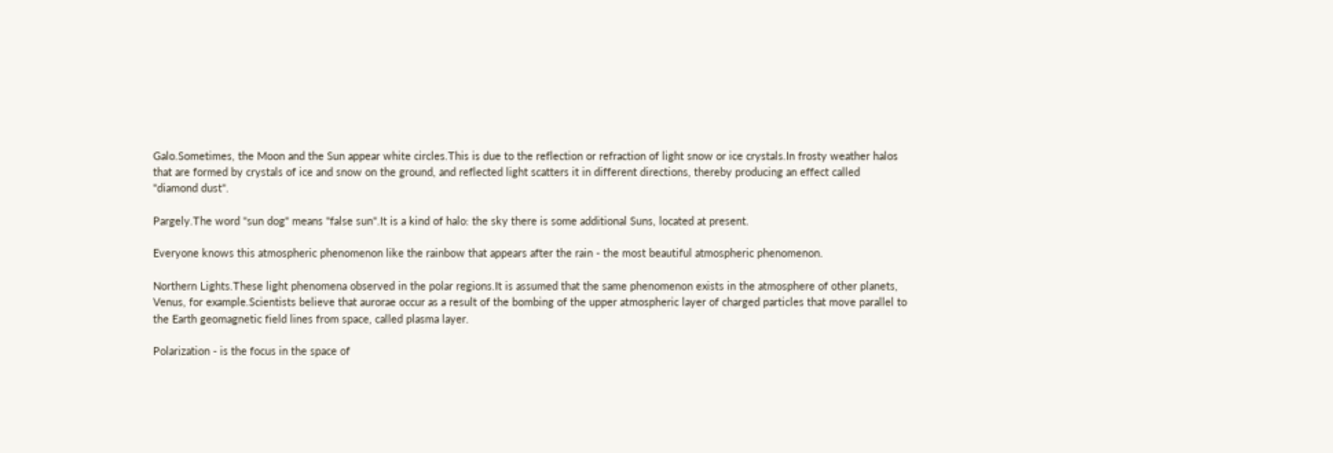Galo.Sometimes, the Moon and the Sun appear white circles.This is due to the reflection or refraction of light snow or ice crystals.In frosty weather halos that are formed by crystals of ice and snow on the ground, and reflected light scatters it in different directions, thereby producing an effect called "diamond dust".

Pargely.The word "sun dog" means "false sun".It is a kind of halo: the sky there is some additional Suns, located at present.

Everyone knows this atmospheric phenomenon like the rainbow that appears after the rain - the most beautiful atmospheric phenomenon.

Northern Lights.These light phenomena observed in the polar regions.It is assumed that the same phenomenon exists in the atmosphere of other planets, Venus, for example.Scientists believe that aurorae occur as a result of the bombing of the upper atmospheric layer of charged particles that move parallel to the Earth geomagnetic field lines from space, called plasma layer.

Polarization - is the focus in the space of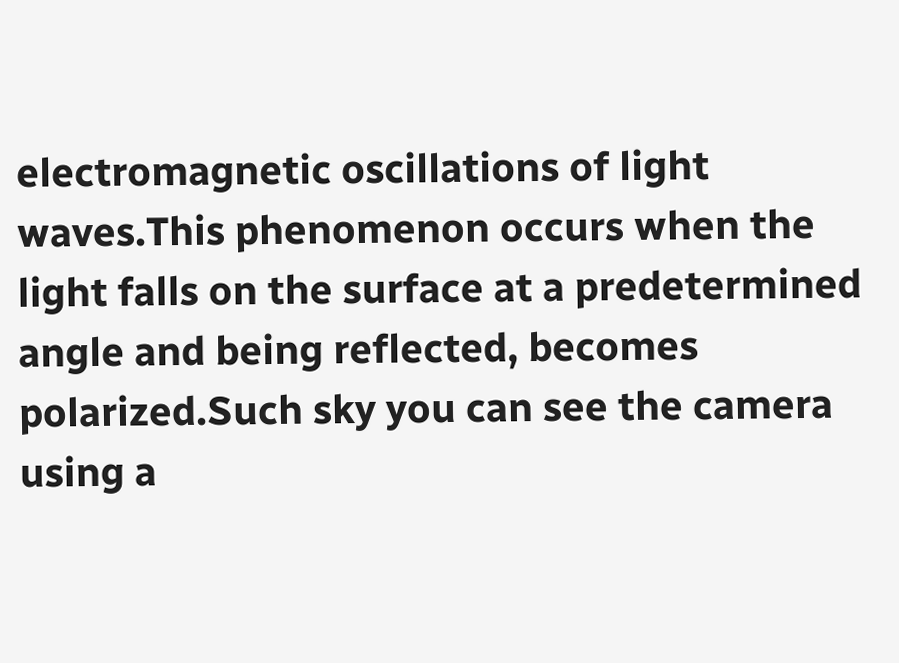electromagnetic oscillations of light waves.This phenomenon occurs when the light falls on the surface at a predetermined angle and being reflected, becomes polarized.Such sky you can see the camera using a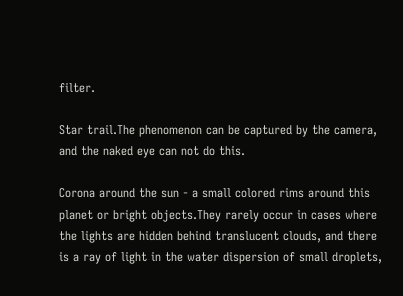filter.

Star trail.The phenomenon can be captured by the camera, and the naked eye can not do this.

Corona around the sun - a small colored rims around this planet or bright objects.They rarely occur in cases where the lights are hidden behind translucent clouds, and there is a ray of light in the water dispersion of small droplets,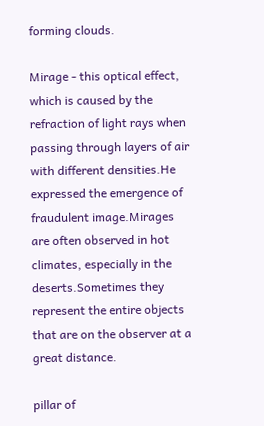forming clouds.

Mirage - this optical effect, which is caused by the refraction of light rays when passing through layers of air with different densities.He expressed the emergence of fraudulent image.Mirages are often observed in hot climates, especially in the deserts.Sometimes they represent the entire objects that are on the observer at a great distance.

pillar of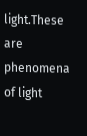light.These are phenomena of light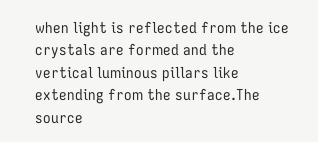when light is reflected from the ice crystals are formed and the vertical luminous pillars like extending from the surface.The source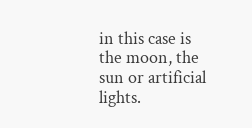in this case is the moon, the sun or artificial lights.